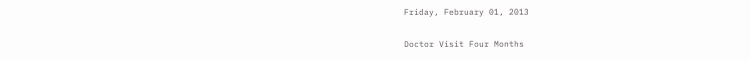Friday, February 01, 2013

Doctor Visit Four Months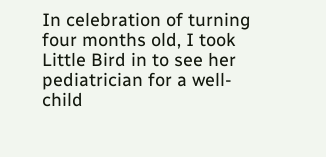In celebration of turning four months old, I took Little Bird in to see her pediatrician for a well-child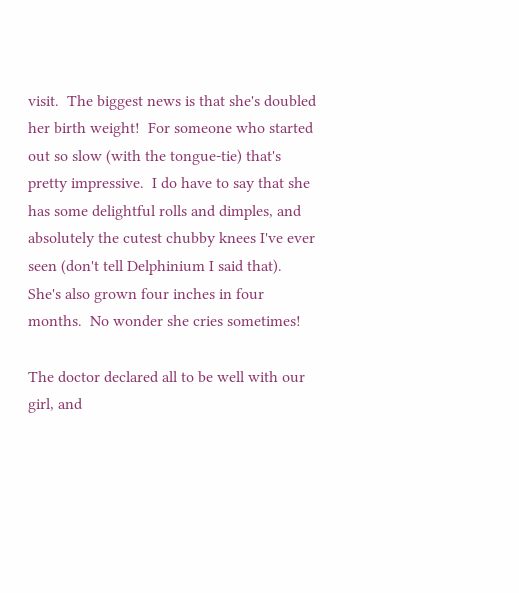visit.  The biggest news is that she's doubled her birth weight!  For someone who started out so slow (with the tongue-tie) that's pretty impressive.  I do have to say that she has some delightful rolls and dimples, and absolutely the cutest chubby knees I've ever seen (don't tell Delphinium I said that).  She's also grown four inches in four months.  No wonder she cries sometimes!

The doctor declared all to be well with our girl, and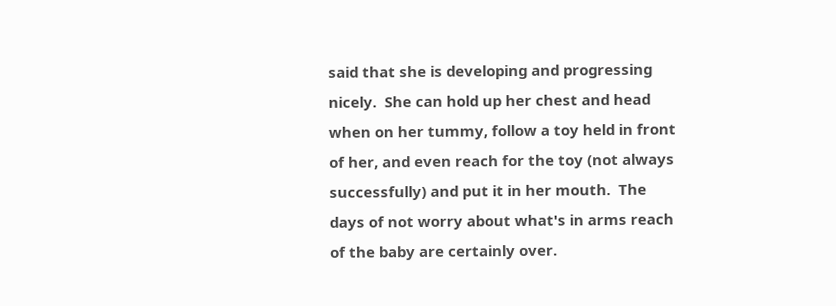said that she is developing and progressing nicely.  She can hold up her chest and head when on her tummy, follow a toy held in front of her, and even reach for the toy (not always successfully) and put it in her mouth.  The days of not worry about what's in arms reach of the baby are certainly over.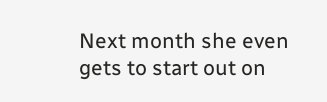Next month she even gets to start out on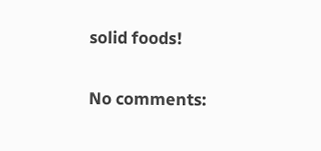solid foods!

No comments: